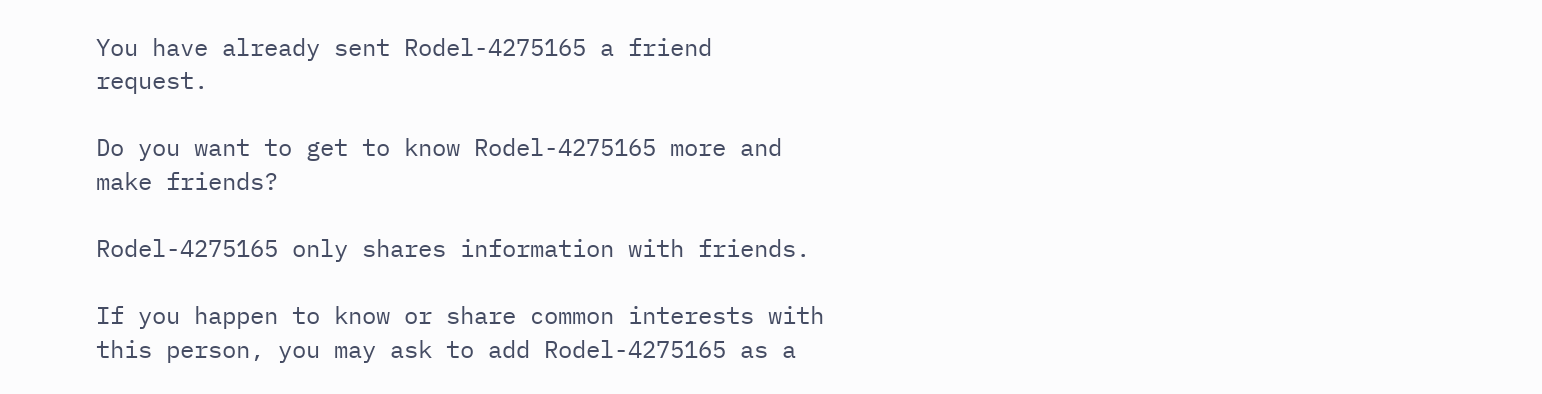You have already sent Rodel-4275165 a friend request.

Do you want to get to know Rodel-4275165 more and make friends?

Rodel-4275165 only shares information with friends.

If you happen to know or share common interests with this person, you may ask to add Rodel-4275165 as a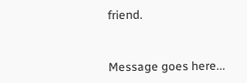friend.


Message goes here...